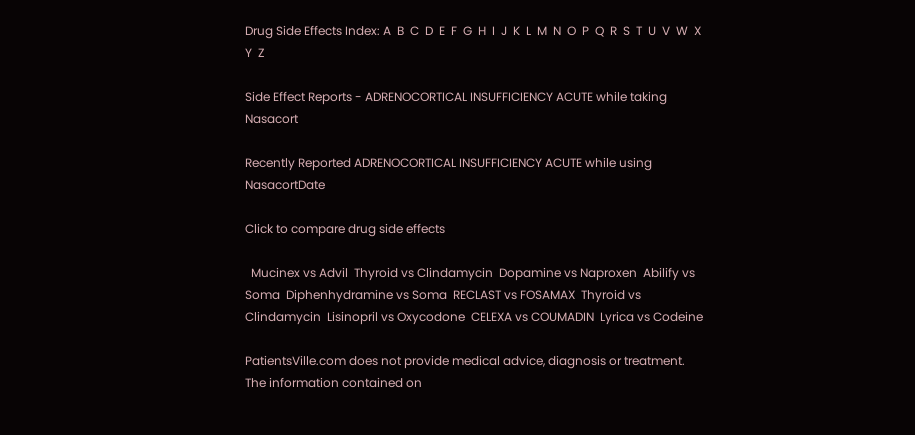Drug Side Effects Index: A  B  C  D  E  F  G  H  I  J  K  L  M  N  O  P  Q  R  S  T  U  V  W  X  Y  Z

Side Effect Reports - ADRENOCORTICAL INSUFFICIENCY ACUTE while taking Nasacort

Recently Reported ADRENOCORTICAL INSUFFICIENCY ACUTE while using NasacortDate

Click to compare drug side effects

  Mucinex vs Advil  Thyroid vs Clindamycin  Dopamine vs Naproxen  Abilify vs Soma  Diphenhydramine vs Soma  RECLAST vs FOSAMAX  Thyroid vs Clindamycin  Lisinopril vs Oxycodone  CELEXA vs COUMADIN  Lyrica vs Codeine

PatientsVille.com does not provide medical advice, diagnosis or treatment. The information contained on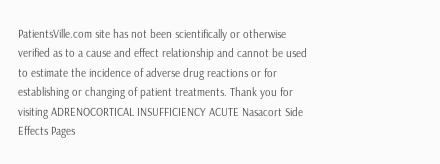PatientsVille.com site has not been scientifically or otherwise verified as to a cause and effect relationship and cannot be used to estimate the incidence of adverse drug reactions or for establishing or changing of patient treatments. Thank you for visiting ADRENOCORTICAL INSUFFICIENCY ACUTE Nasacort Side Effects Pages